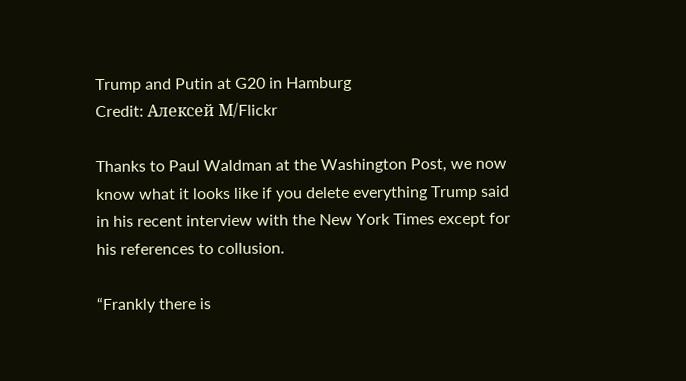Trump and Putin at G20 in Hamburg
Credit: Алексей М/Flickr

Thanks to Paul Waldman at the Washington Post, we now know what it looks like if you delete everything Trump said in his recent interview with the New York Times except for his references to collusion.

“Frankly there is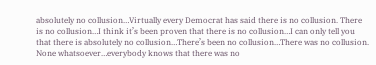absolutely no collusion…Virtually every Democrat has said there is no collusion. There is no collusion…I think it’s been proven that there is no collusion…I can only tell you that there is absolutely no collusion…There’s been no collusion…There was no collusion. None whatsoever…everybody knows that there was no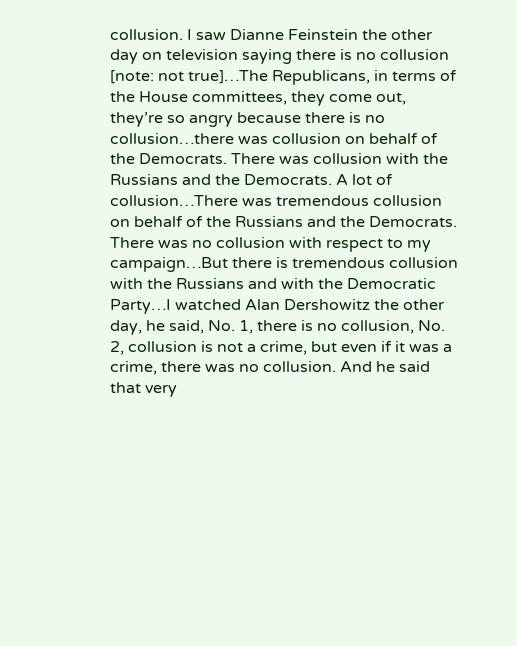collusion. I saw Dianne Feinstein the other day on television saying there is no collusion [note: not true]…The Republicans, in terms of the House committees, they come out, they’re so angry because there is no collusion…there was collusion on behalf of the Democrats. There was collusion with the Russians and the Democrats. A lot of collusion…There was tremendous collusion on behalf of the Russians and the Democrats. There was no collusion with respect to my campaign…But there is tremendous collusion with the Russians and with the Democratic Party…I watched Alan Dershowitz the other day, he said, No. 1, there is no collusion, No. 2, collusion is not a crime, but even if it was a crime, there was no collusion. And he said that very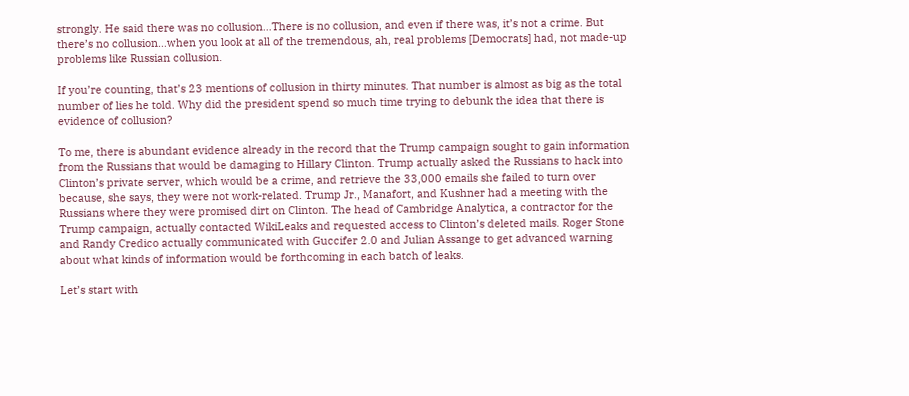strongly. He said there was no collusion…There is no collusion, and even if there was, it’s not a crime. But there’s no collusion…when you look at all of the tremendous, ah, real problems [Democrats] had, not made-up problems like Russian collusion.

If you’re counting, that’s 23 mentions of collusion in thirty minutes. That number is almost as big as the total number of lies he told. Why did the president spend so much time trying to debunk the idea that there is evidence of collusion?

To me, there is abundant evidence already in the record that the Trump campaign sought to gain information from the Russians that would be damaging to Hillary Clinton. Trump actually asked the Russians to hack into Clinton’s private server, which would be a crime, and retrieve the 33,000 emails she failed to turn over because, she says, they were not work-related. Trump Jr., Manafort, and Kushner had a meeting with the Russians where they were promised dirt on Clinton. The head of Cambridge Analytica, a contractor for the Trump campaign, actually contacted WikiLeaks and requested access to Clinton’s deleted mails. Roger Stone and Randy Credico actually communicated with Guccifer 2.0 and Julian Assange to get advanced warning about what kinds of information would be forthcoming in each batch of leaks.

Let’s start with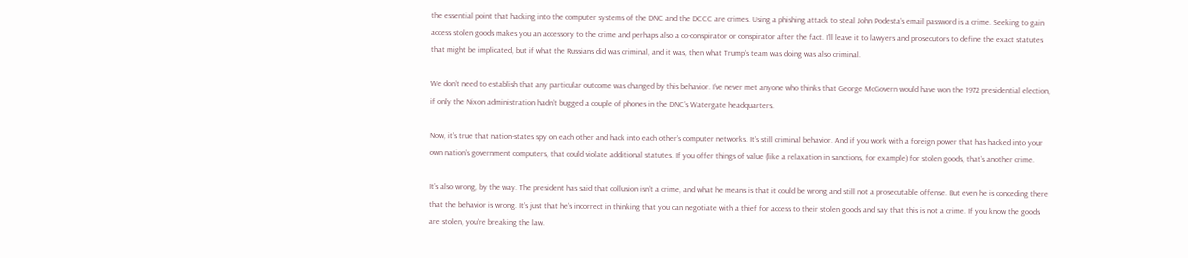the essential point that hacking into the computer systems of the DNC and the DCCC are crimes. Using a phishing attack to steal John Podesta’s email password is a crime. Seeking to gain access stolen goods makes you an accessory to the crime and perhaps also a co-conspirator or conspirator after the fact. I’ll leave it to lawyers and prosecutors to define the exact statutes that might be implicated, but if what the Russians did was criminal, and it was, then what Trump’s team was doing was also criminal.

We don’t need to establish that any particular outcome was changed by this behavior. I’ve never met anyone who thinks that George McGovern would have won the 1972 presidential election, if only the Nixon administration hadn’t bugged a couple of phones in the DNC’s Watergate headquarters.

Now, it’s true that nation-states spy on each other and hack into each other’s computer networks. It’s still criminal behavior. And if you work with a foreign power that has hacked into your own nation’s government computers, that could violate additional statutes. If you offer things of value (like a relaxation in sanctions, for example) for stolen goods, that’s another crime.

It’s also wrong, by the way. The president has said that collusion isn’t a crime, and what he means is that it could be wrong and still not a prosecutable offense. But even he is conceding there that the behavior is wrong. It’s just that he’s incorrect in thinking that you can negotiate with a thief for access to their stolen goods and say that this is not a crime. If you know the goods are stolen, you’re breaking the law.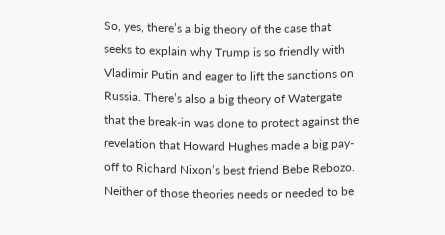So, yes, there’s a big theory of the case that seeks to explain why Trump is so friendly with Vladimir Putin and eager to lift the sanctions on Russia. There’s also a big theory of Watergate that the break-in was done to protect against the revelation that Howard Hughes made a big pay-off to Richard Nixon’s best friend Bebe Rebozo. Neither of those theories needs or needed to be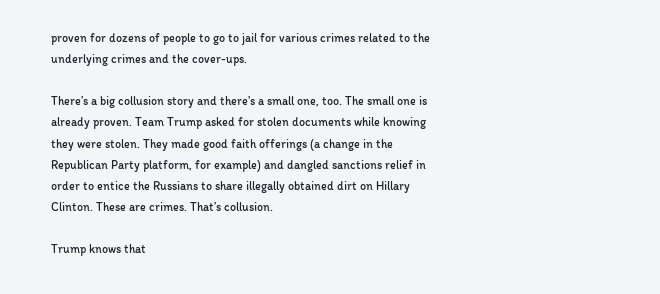proven for dozens of people to go to jail for various crimes related to the underlying crimes and the cover-ups.

There’s a big collusion story and there’s a small one, too. The small one is already proven. Team Trump asked for stolen documents while knowing they were stolen. They made good faith offerings (a change in the Republican Party platform, for example) and dangled sanctions relief in order to entice the Russians to share illegally obtained dirt on Hillary Clinton. These are crimes. That’s collusion.

Trump knows that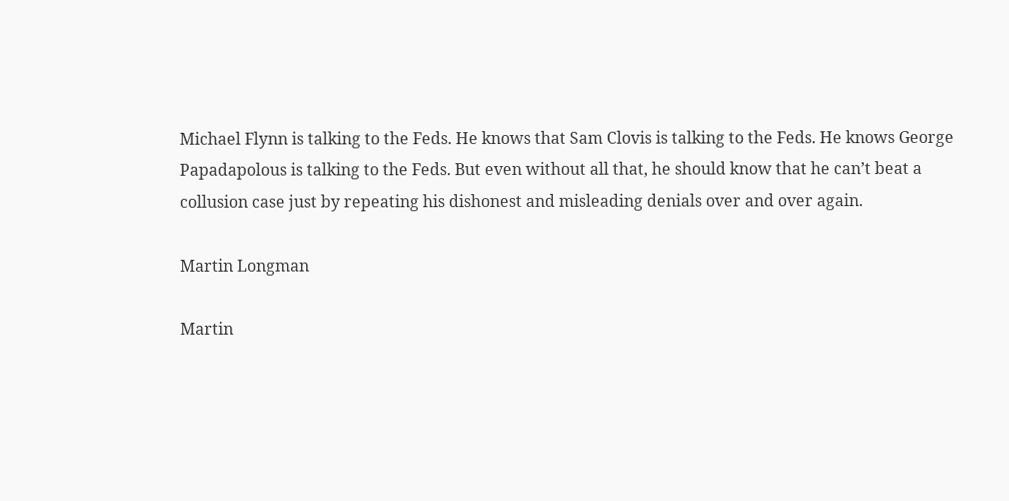Michael Flynn is talking to the Feds. He knows that Sam Clovis is talking to the Feds. He knows George Papadapolous is talking to the Feds. But even without all that, he should know that he can’t beat a collusion case just by repeating his dishonest and misleading denials over and over again.

Martin Longman

Martin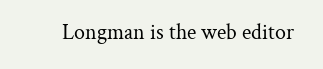Longman is the web editor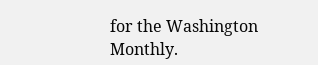for the Washington Monthly.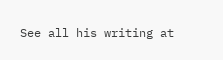See all his writing at